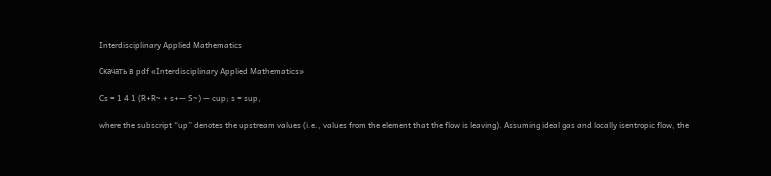Interdisciplinary Applied Mathematics

Скачать в pdf «Interdisciplinary Applied Mathematics»

Cs = 1 4 1 (R+R~ + s+— S~) — cup; s = sup,

where the subscript “up” denotes the upstream values (i.e., values from the element that the flow is leaving). Assuming ideal gas and locally isentropic flow, the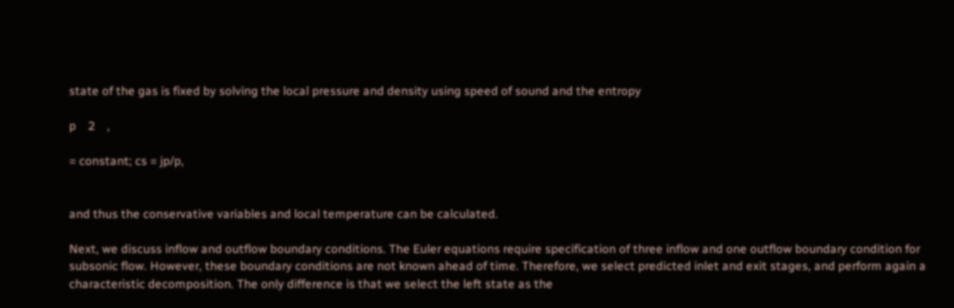state of the gas is fixed by solving the local pressure and density using speed of sound and the entropy

p    2    ,

= constant; cs = jp/p,


and thus the conservative variables and local temperature can be calculated.

Next, we discuss inflow and outflow boundary conditions. The Euler equations require specification of three inflow and one outflow boundary condition for subsonic flow. However, these boundary conditions are not known ahead of time. Therefore, we select predicted inlet and exit stages, and perform again a characteristic decomposition. The only difference is that we select the left state as the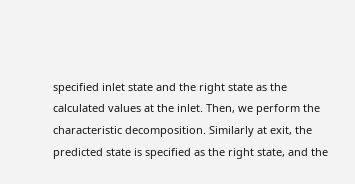specified inlet state and the right state as the calculated values at the inlet. Then, we perform the characteristic decomposition. Similarly at exit, the predicted state is specified as the right state, and the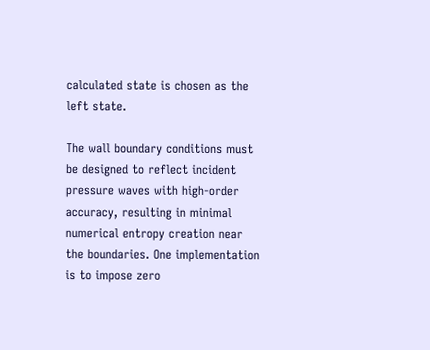calculated state is chosen as the left state.

The wall boundary conditions must be designed to reflect incident pressure waves with high-order accuracy, resulting in minimal numerical entropy creation near the boundaries. One implementation is to impose zero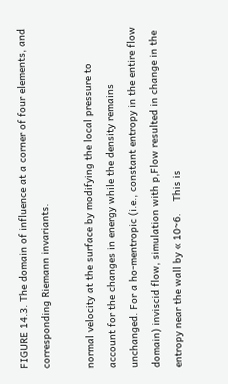FIGURE 14.3. The domain of influence at a corner of four elements, and corresponding Riemann invariants.

normal velocity at the surface by modifying the local pressure to account for the changes in energy while the density remains unchanged. For a ho-mentropic (i.e., constant entropy in the entire flow domain) inviscid flow, simulation with p,Flow resulted in change in the entropy near the wall by « 10~6.    This is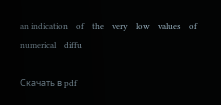an indication    of    the    very    low    values    of    numerical    diffu

Скачать в pdf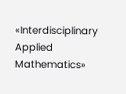«Interdisciplinary Applied Mathematics»